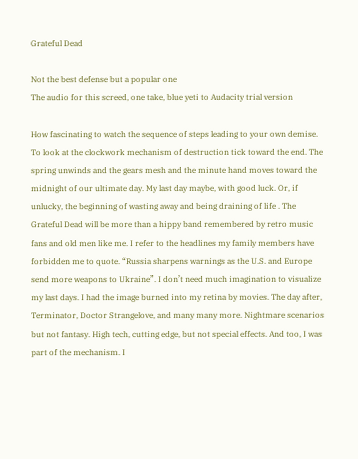Grateful Dead

Not the best defense but a popular one
The audio for this screed, one take, blue yeti to Audacity trial version

How fascinating to watch the sequence of steps leading to your own demise. To look at the clockwork mechanism of destruction tick toward the end. The spring unwinds and the gears mesh and the minute hand moves toward the midnight of our ultimate day. My last day maybe, with good luck. Or, if unlucky, the beginning of wasting away and being draining of life . The Grateful Dead will be more than a hippy band remembered by retro music fans and old men like me. I refer to the headlines my family members have forbidden me to quote. “Russia sharpens warnings as the U.S. and Europe send more weapons to Ukraine”. I don’t need much imagination to visualize my last days. I had the image burned into my retina by movies. The day after, Terminator, Doctor Strangelove, and many many more. Nightmare scenarios but not fantasy. High tech, cutting edge, but not special effects. And too, I was part of the mechanism. I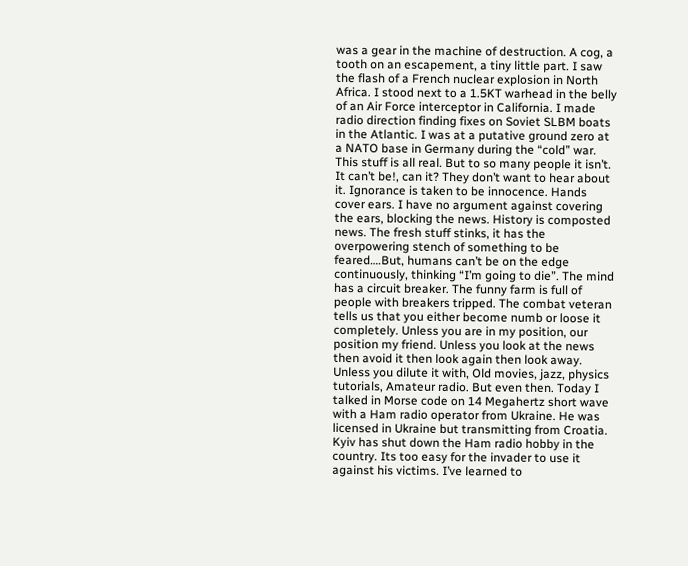was a gear in the machine of destruction. A cog, a tooth on an escapement, a tiny little part. I saw the flash of a French nuclear explosion in North Africa. I stood next to a 1.5KT warhead in the belly of an Air Force interceptor in California. I made radio direction finding fixes on Soviet SLBM boats in the Atlantic. I was at a putative ground zero at a NATO base in Germany during the “cold” war. This stuff is all real. But to so many people it isn’t. It can’t be!, can it? They don’t want to hear about it. Ignorance is taken to be innocence. Hands cover ears. I have no argument against covering the ears, blocking the news. History is composted news. The fresh stuff stinks, it has the overpowering stench of something to be feared….But, humans can’t be on the edge continuously, thinking “I’m going to die”. The mind has a circuit breaker. The funny farm is full of people with breakers tripped. The combat veteran tells us that you either become numb or loose it completely. Unless you are in my position, our position my friend. Unless you look at the news then avoid it then look again then look away. Unless you dilute it with, Old movies, jazz, physics tutorials, Amateur radio. But even then. Today I talked in Morse code on 14 Megahertz short wave with a Ham radio operator from Ukraine. He was licensed in Ukraine but transmitting from Croatia. Kyiv has shut down the Ham radio hobby in the country. Its too easy for the invader to use it against his victims. I’ve learned to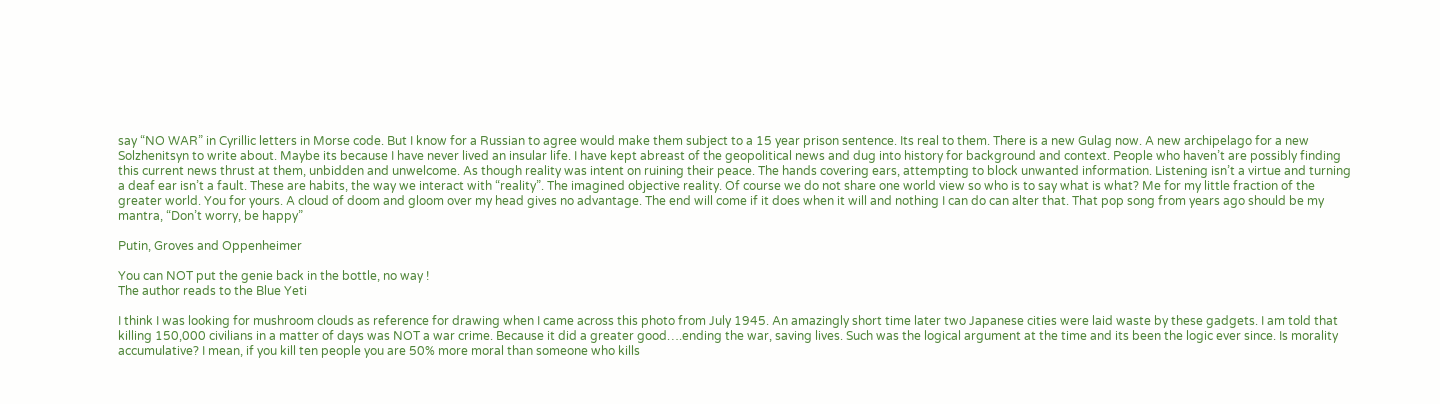say “NO WAR” in Cyrillic letters in Morse code. But I know for a Russian to agree would make them subject to a 15 year prison sentence. Its real to them. There is a new Gulag now. A new archipelago for a new Solzhenitsyn to write about. Maybe its because I have never lived an insular life. I have kept abreast of the geopolitical news and dug into history for background and context. People who haven’t are possibly finding this current news thrust at them, unbidden and unwelcome. As though reality was intent on ruining their peace. The hands covering ears, attempting to block unwanted information. Listening isn’t a virtue and turning a deaf ear isn’t a fault. These are habits, the way we interact with “reality”. The imagined objective reality. Of course we do not share one world view so who is to say what is what? Me for my little fraction of the greater world. You for yours. A cloud of doom and gloom over my head gives no advantage. The end will come if it does when it will and nothing I can do can alter that. That pop song from years ago should be my mantra, “Don’t worry, be happy”

Putin, Groves and Oppenheimer

You can NOT put the genie back in the bottle, no way !
The author reads to the Blue Yeti

I think I was looking for mushroom clouds as reference for drawing when I came across this photo from July 1945. An amazingly short time later two Japanese cities were laid waste by these gadgets. I am told that killing 150,000 civilians in a matter of days was NOT a war crime. Because it did a greater good….ending the war, saving lives. Such was the logical argument at the time and its been the logic ever since. Is morality accumulative? I mean, if you kill ten people you are 50% more moral than someone who kills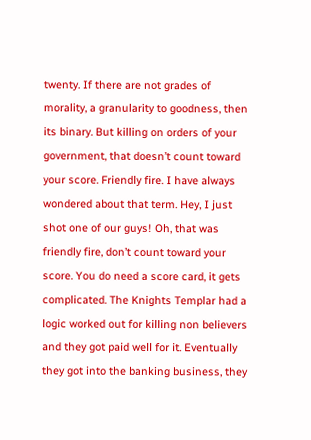twenty. If there are not grades of morality, a granularity to goodness, then its binary. But killing on orders of your government, that doesn’t count toward your score. Friendly fire. I have always wondered about that term. Hey, I just shot one of our guys! Oh, that was friendly fire, don’t count toward your score. You do need a score card, it gets complicated. The Knights Templar had a logic worked out for killing non believers and they got paid well for it. Eventually they got into the banking business, they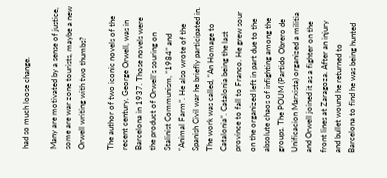had so much loose change.

Many are motivated by a sense of justice, some are war zone tourists, maybe a new Orwell writing with two thumbs?

The author of two iconic novels of the recent century, George Orwell, was in Barcelona in 1937. Those novels were the product of Orwell’s souring on Stalinist Communism, “1984” and “Animal Farm”. He also wrote of the Spanish Civil war he briefly participated in. The work was called, “An Homage to Catalonia”. Catalonia being the last province to fall to Franco. He grew sour on the organized left in part due to the absolute chaos of infighting among the groups. The POUM (Partido Obrero de Unificacion Marxista) organized a militia and Orwell joined it as a fighter on the front lines at Zaragoza. After an injury and bullet wound he returned to Barcelona to find he was being hunted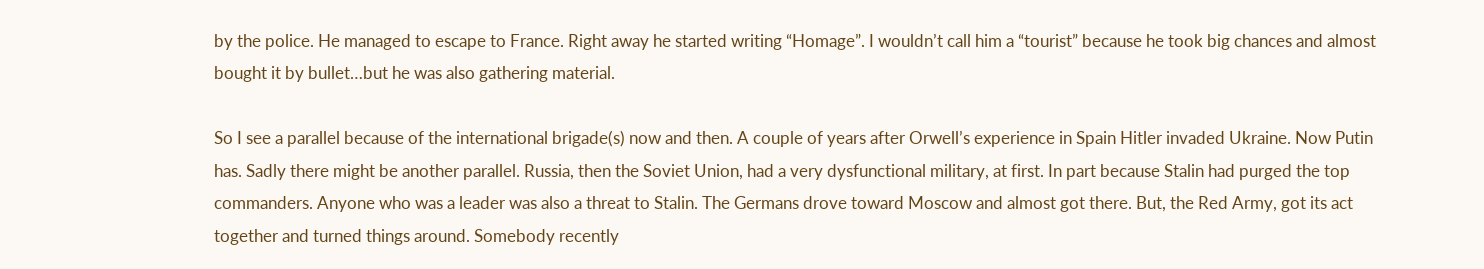by the police. He managed to escape to France. Right away he started writing “Homage”. I wouldn’t call him a “tourist” because he took big chances and almost bought it by bullet…but he was also gathering material.

So I see a parallel because of the international brigade(s) now and then. A couple of years after Orwell’s experience in Spain Hitler invaded Ukraine. Now Putin has. Sadly there might be another parallel. Russia, then the Soviet Union, had a very dysfunctional military, at first. In part because Stalin had purged the top commanders. Anyone who was a leader was also a threat to Stalin. The Germans drove toward Moscow and almost got there. But, the Red Army, got its act together and turned things around. Somebody recently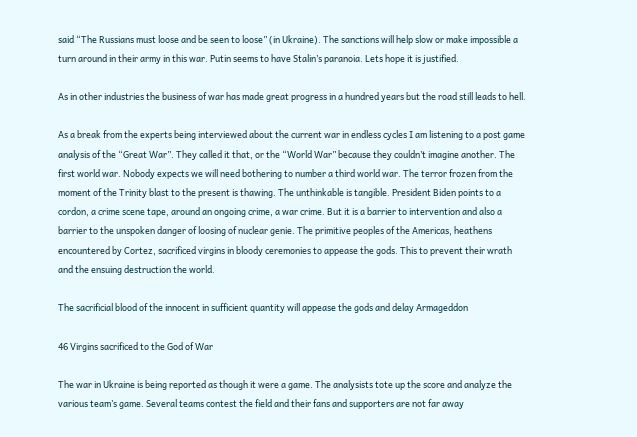said “The Russians must loose and be seen to loose” (in Ukraine). The sanctions will help slow or make impossible a turn around in their army in this war. Putin seems to have Stalin’s paranoia. Lets hope it is justified.

As in other industries the business of war has made great progress in a hundred years but the road still leads to hell.

As a break from the experts being interviewed about the current war in endless cycles I am listening to a post game analysis of the “Great War”. They called it that, or the “World War” because they couldn’t imagine another. The first world war. Nobody expects we will need bothering to number a third world war. The terror frozen from the moment of the Trinity blast to the present is thawing. The unthinkable is tangible. President Biden points to a cordon, a crime scene tape, around an ongoing crime, a war crime. But it is a barrier to intervention and also a barrier to the unspoken danger of loosing of nuclear genie. The primitive peoples of the Americas, heathens encountered by Cortez, sacrificed virgins in bloody ceremonies to appease the gods. This to prevent their wrath and the ensuing destruction the world.

The sacrificial blood of the innocent in sufficient quantity will appease the gods and delay Armageddon

46 Virgins sacrificed to the God of War

The war in Ukraine is being reported as though it were a game. The analysists tote up the score and analyze the various team’s game. Several teams contest the field and their fans and supporters are not far away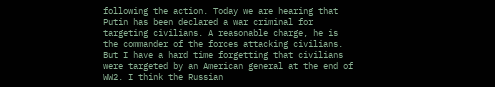following the action. Today we are hearing that Putin has been declared a war criminal for targeting civilians. A reasonable charge, he is the commander of the forces attacking civilians. But I have a hard time forgetting that civilians were targeted by an American general at the end of WW2. I think the Russian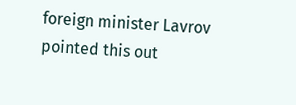foreign minister Lavrov pointed this out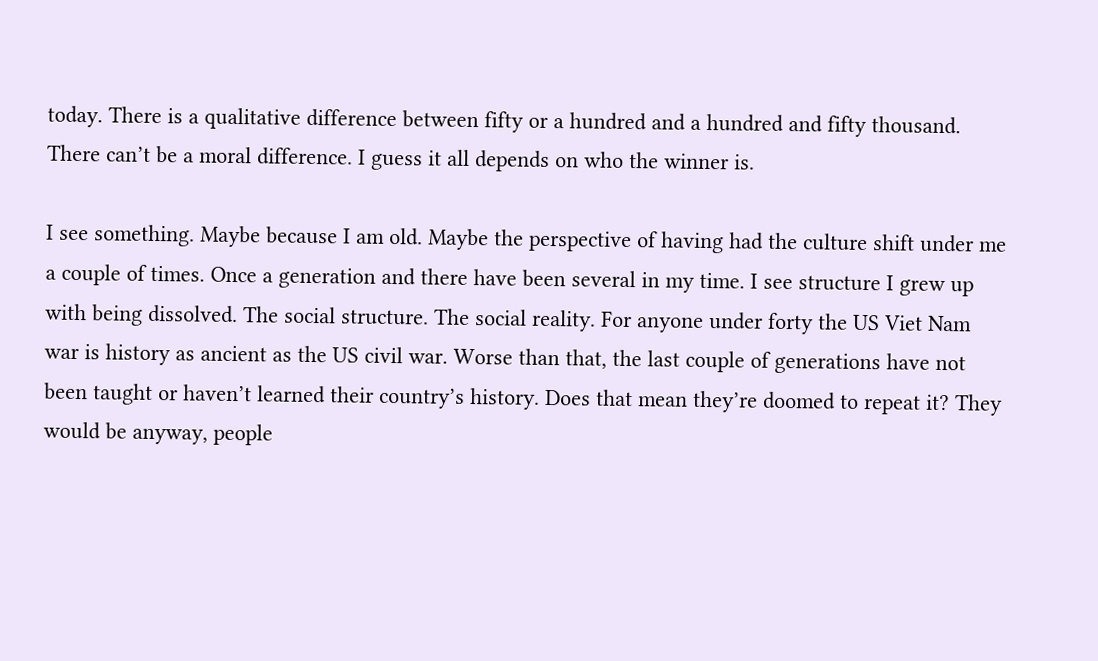today. There is a qualitative difference between fifty or a hundred and a hundred and fifty thousand. There can’t be a moral difference. I guess it all depends on who the winner is.

I see something. Maybe because I am old. Maybe the perspective of having had the culture shift under me a couple of times. Once a generation and there have been several in my time. I see structure I grew up with being dissolved. The social structure. The social reality. For anyone under forty the US Viet Nam war is history as ancient as the US civil war. Worse than that, the last couple of generations have not been taught or haven’t learned their country’s history. Does that mean they’re doomed to repeat it? They would be anyway, people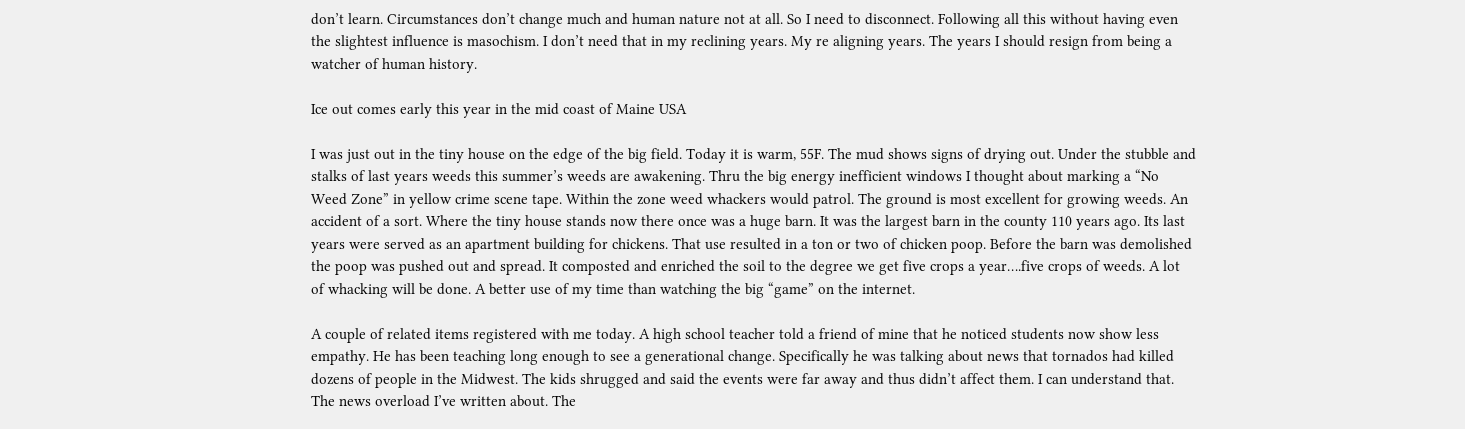don’t learn. Circumstances don’t change much and human nature not at all. So I need to disconnect. Following all this without having even the slightest influence is masochism. I don’t need that in my reclining years. My re aligning years. The years I should resign from being a watcher of human history.

Ice out comes early this year in the mid coast of Maine USA

I was just out in the tiny house on the edge of the big field. Today it is warm, 55F. The mud shows signs of drying out. Under the stubble and stalks of last years weeds this summer’s weeds are awakening. Thru the big energy inefficient windows I thought about marking a “No Weed Zone” in yellow crime scene tape. Within the zone weed whackers would patrol. The ground is most excellent for growing weeds. An accident of a sort. Where the tiny house stands now there once was a huge barn. It was the largest barn in the county 110 years ago. Its last years were served as an apartment building for chickens. That use resulted in a ton or two of chicken poop. Before the barn was demolished the poop was pushed out and spread. It composted and enriched the soil to the degree we get five crops a year….five crops of weeds. A lot of whacking will be done. A better use of my time than watching the big “game” on the internet.

A couple of related items registered with me today. A high school teacher told a friend of mine that he noticed students now show less empathy. He has been teaching long enough to see a generational change. Specifically he was talking about news that tornados had killed dozens of people in the Midwest. The kids shrugged and said the events were far away and thus didn’t affect them. I can understand that. The news overload I’ve written about. The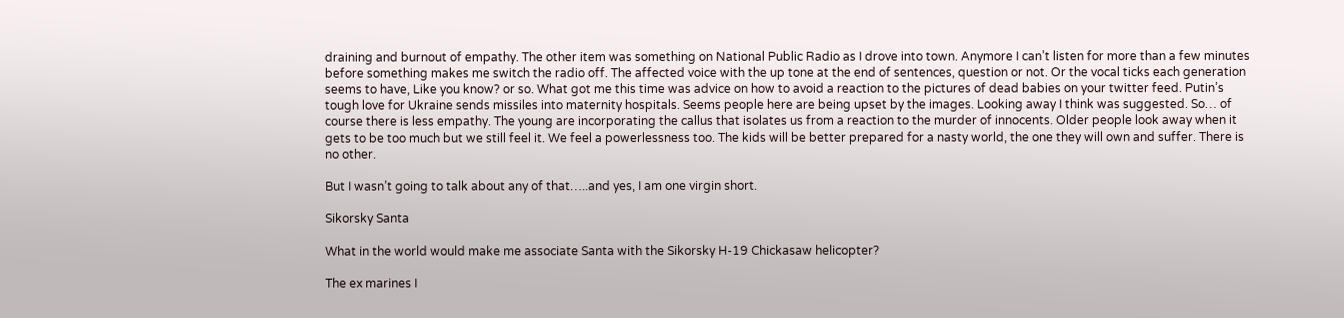draining and burnout of empathy. The other item was something on National Public Radio as I drove into town. Anymore I can’t listen for more than a few minutes before something makes me switch the radio off. The affected voice with the up tone at the end of sentences, question or not. Or the vocal ticks each generation seems to have, Like you know? or so. What got me this time was advice on how to avoid a reaction to the pictures of dead babies on your twitter feed. Putin’s tough love for Ukraine sends missiles into maternity hospitals. Seems people here are being upset by the images. Looking away I think was suggested. So… of course there is less empathy. The young are incorporating the callus that isolates us from a reaction to the murder of innocents. Older people look away when it gets to be too much but we still feel it. We feel a powerlessness too. The kids will be better prepared for a nasty world, the one they will own and suffer. There is no other.

But I wasn’t going to talk about any of that…..and yes, I am one virgin short.

Sikorsky Santa

What in the world would make me associate Santa with the Sikorsky H-19 Chickasaw helicopter?

The ex marines I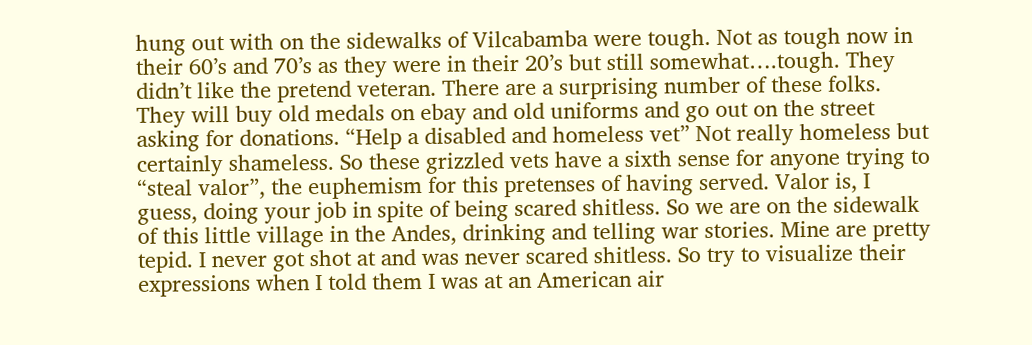hung out with on the sidewalks of Vilcabamba were tough. Not as tough now in their 60’s and 70’s as they were in their 20’s but still somewhat….tough. They didn’t like the pretend veteran. There are a surprising number of these folks. They will buy old medals on ebay and old uniforms and go out on the street asking for donations. “Help a disabled and homeless vet” Not really homeless but certainly shameless. So these grizzled vets have a sixth sense for anyone trying to “steal valor”, the euphemism for this pretenses of having served. Valor is, I guess, doing your job in spite of being scared shitless. So we are on the sidewalk of this little village in the Andes, drinking and telling war stories. Mine are pretty tepid. I never got shot at and was never scared shitless. So try to visualize their expressions when I told them I was at an American air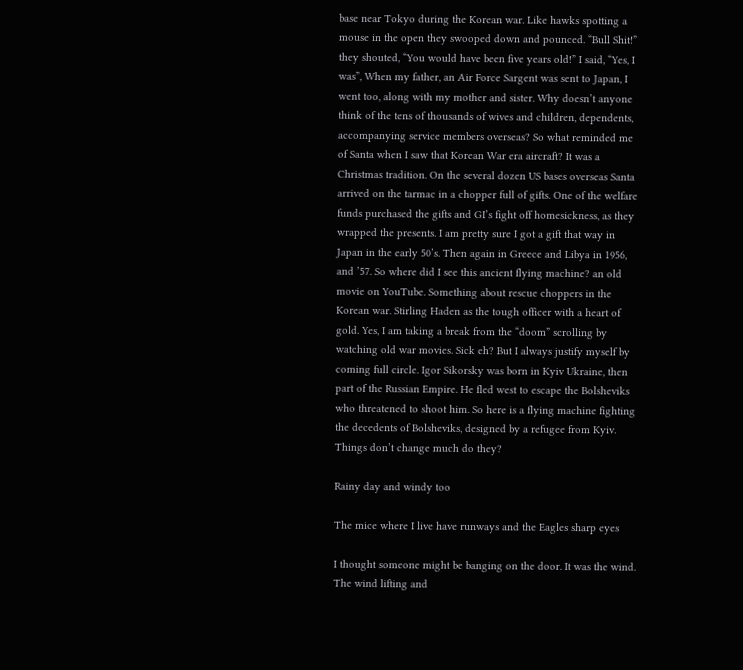base near Tokyo during the Korean war. Like hawks spotting a mouse in the open they swooped down and pounced. “Bull Shit!” they shouted, “You would have been five years old!” I said, “Yes, I was”, When my father, an Air Force Sargent was sent to Japan, I went too, along with my mother and sister. Why doesn’t anyone think of the tens of thousands of wives and children, dependents, accompanying service members overseas? So what reminded me of Santa when I saw that Korean War era aircraft? It was a Christmas tradition. On the several dozen US bases overseas Santa arrived on the tarmac in a chopper full of gifts. One of the welfare funds purchased the gifts and GI’s fight off homesickness, as they wrapped the presents. I am pretty sure I got a gift that way in Japan in the early 50’s. Then again in Greece and Libya in 1956, and ’57. So where did I see this ancient flying machine? an old movie on YouTube. Something about rescue choppers in the Korean war. Stirling Haden as the tough officer with a heart of gold. Yes, I am taking a break from the “doom” scrolling by watching old war movies. Sick eh? But I always justify myself by coming full circle. Igor Sikorsky was born in Kyiv Ukraine, then part of the Russian Empire. He fled west to escape the Bolsheviks who threatened to shoot him. So here is a flying machine fighting the decedents of Bolsheviks, designed by a refugee from Kyiv. Things don’t change much do they?

Rainy day and windy too

The mice where I live have runways and the Eagles sharp eyes

I thought someone might be banging on the door. It was the wind. The wind lifting and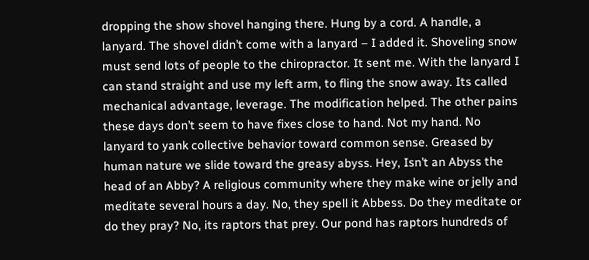dropping the show shovel hanging there. Hung by a cord. A handle, a lanyard. The shovel didn’t come with a lanyard – I added it. Shoveling snow must send lots of people to the chiropractor. It sent me. With the lanyard I can stand straight and use my left arm, to fling the snow away. Its called mechanical advantage, leverage. The modification helped. The other pains these days don’t seem to have fixes close to hand. Not my hand. No lanyard to yank collective behavior toward common sense. Greased by human nature we slide toward the greasy abyss. Hey, Isn’t an Abyss the head of an Abby? A religious community where they make wine or jelly and meditate several hours a day. No, they spell it Abbess. Do they meditate or do they pray? No, its raptors that prey. Our pond has raptors hundreds of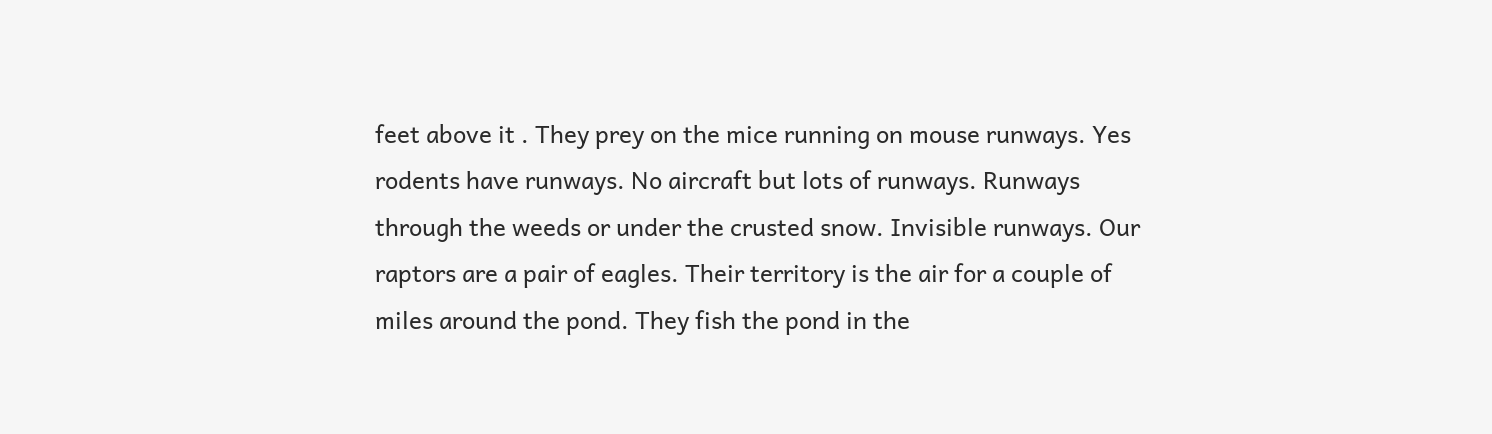feet above it . They prey on the mice running on mouse runways. Yes rodents have runways. No aircraft but lots of runways. Runways through the weeds or under the crusted snow. Invisible runways. Our raptors are a pair of eagles. Their territory is the air for a couple of miles around the pond. They fish the pond in the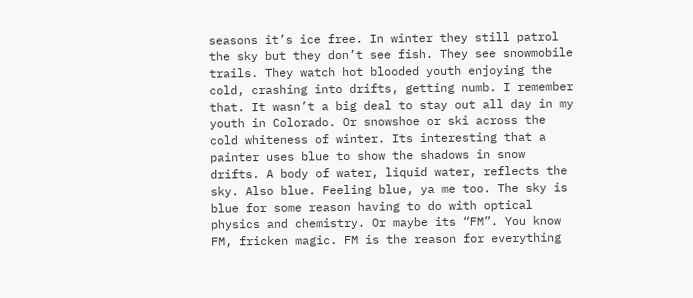seasons it’s ice free. In winter they still patrol the sky but they don’t see fish. They see snowmobile trails. They watch hot blooded youth enjoying the cold, crashing into drifts, getting numb. I remember that. It wasn’t a big deal to stay out all day in my youth in Colorado. Or snowshoe or ski across the cold whiteness of winter. Its interesting that a painter uses blue to show the shadows in snow drifts. A body of water, liquid water, reflects the sky. Also blue. Feeling blue, ya me too. The sky is blue for some reason having to do with optical physics and chemistry. Or maybe its “FM”. You know FM, fricken magic. FM is the reason for everything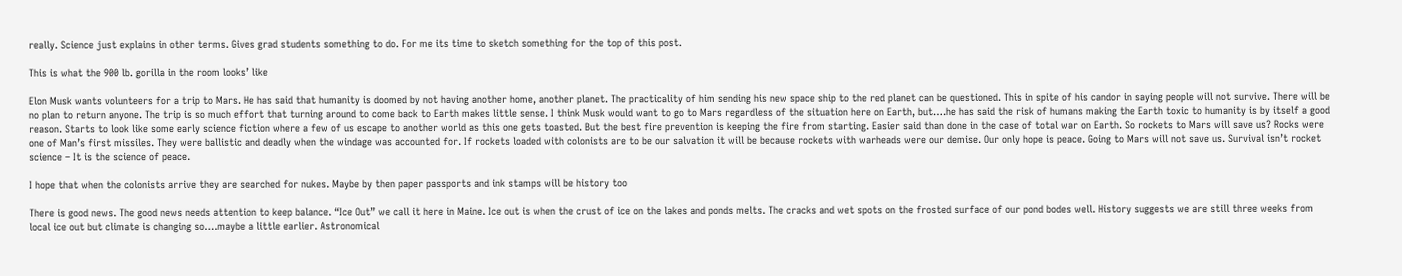really. Science just explains in other terms. Gives grad students something to do. For me its time to sketch something for the top of this post.

This is what the 900 lb. gorilla in the room looks’ like

Elon Musk wants volunteers for a trip to Mars. He has said that humanity is doomed by not having another home, another planet. The practicality of him sending his new space ship to the red planet can be questioned. This in spite of his candor in saying people will not survive. There will be no plan to return anyone. The trip is so much effort that turning around to come back to Earth makes little sense. I think Musk would want to go to Mars regardless of the situation here on Earth, but….he has said the risk of humans making the Earth toxic to humanity is by itself a good reason. Starts to look like some early science fiction where a few of us escape to another world as this one gets toasted. But the best fire prevention is keeping the fire from starting. Easier said than done in the case of total war on Earth. So rockets to Mars will save us? Rocks were one of Man’s first missiles. They were ballistic and deadly when the windage was accounted for. If rockets loaded with colonists are to be our salvation it will be because rockets with warheads were our demise. Our only hope is peace. Going to Mars will not save us. Survival isn’t rocket science – It is the science of peace.

I hope that when the colonists arrive they are searched for nukes. Maybe by then paper passports and ink stamps will be history too

There is good news. The good news needs attention to keep balance. “Ice Out” we call it here in Maine. Ice out is when the crust of ice on the lakes and ponds melts. The cracks and wet spots on the frosted surface of our pond bodes well. History suggests we are still three weeks from local ice out but climate is changing so….maybe a little earlier. Astronomical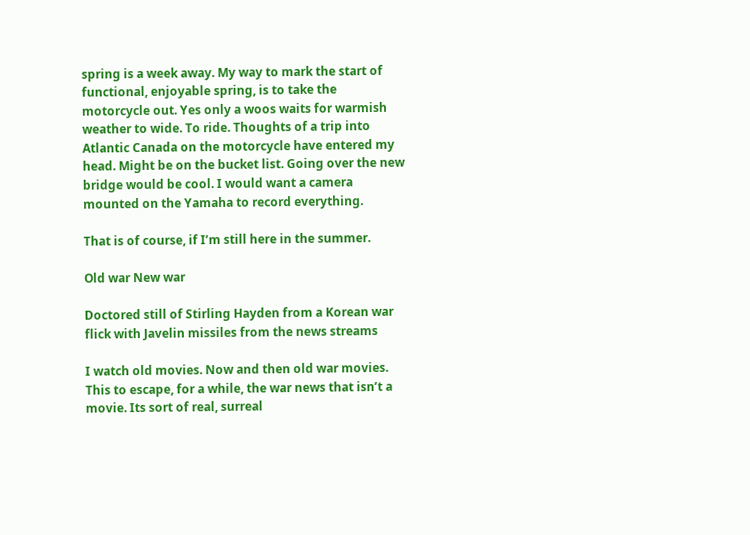spring is a week away. My way to mark the start of functional, enjoyable spring, is to take the motorcycle out. Yes only a woos waits for warmish weather to wide. To ride. Thoughts of a trip into Atlantic Canada on the motorcycle have entered my head. Might be on the bucket list. Going over the new bridge would be cool. I would want a camera mounted on the Yamaha to record everything.

That is of course, if I’m still here in the summer.

Old war New war

Doctored still of Stirling Hayden from a Korean war flick with Javelin missiles from the news streams

I watch old movies. Now and then old war movies. This to escape, for a while, the war news that isn’t a movie. Its sort of real, surreal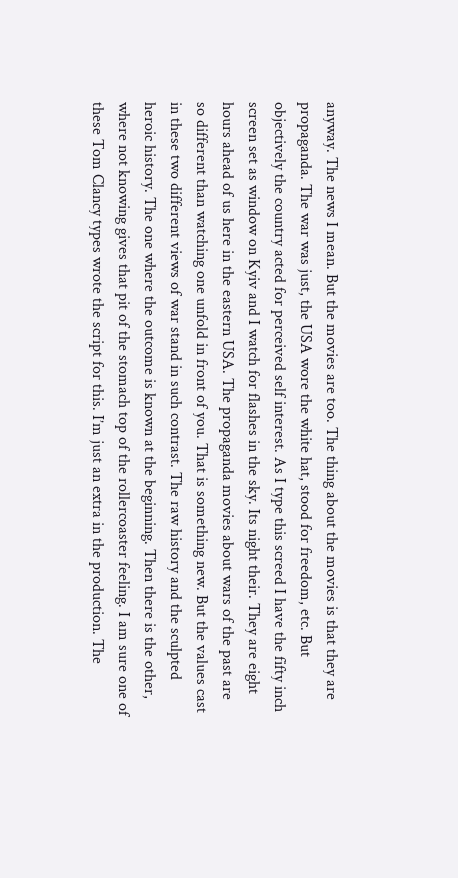anyway. The news I mean. But the movies are too. The thing about the movies is that they are propaganda. The war was just, the USA wore the white hat, stood for freedom, etc. But objectively the country acted for perceived self interest. As I type this screed I have the fifty inch screen set as window on Kyiv and I watch for flashes in the sky. Its night their. They are eight hours ahead of us here in the eastern USA. The propaganda movies about wars of the past are so different than watching one unfold in front of you. That is something new. But the values cast in these two different views of war stand in such contrast. The raw history and the sculpted heroic history. The one where the outcome is known at the beginning. Then there is the other, where not knowing gives that pit of the stomach top of the rollercoaster feeling. I am sure one of these Tom Clancy types wrote the script for this. I’m just an extra in the production. The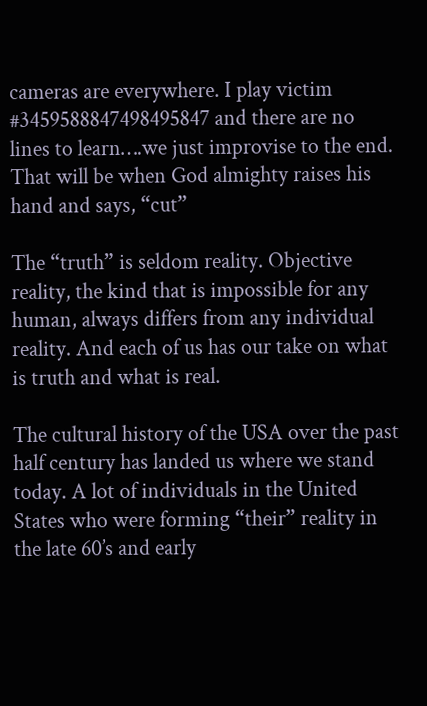cameras are everywhere. I play victim #3459588847498495847 and there are no lines to learn….we just improvise to the end. That will be when God almighty raises his hand and says, “cut”

The “truth” is seldom reality. Objective reality, the kind that is impossible for any human, always differs from any individual reality. And each of us has our take on what is truth and what is real.

The cultural history of the USA over the past half century has landed us where we stand today. A lot of individuals in the United States who were forming “their” reality in the late 60’s and early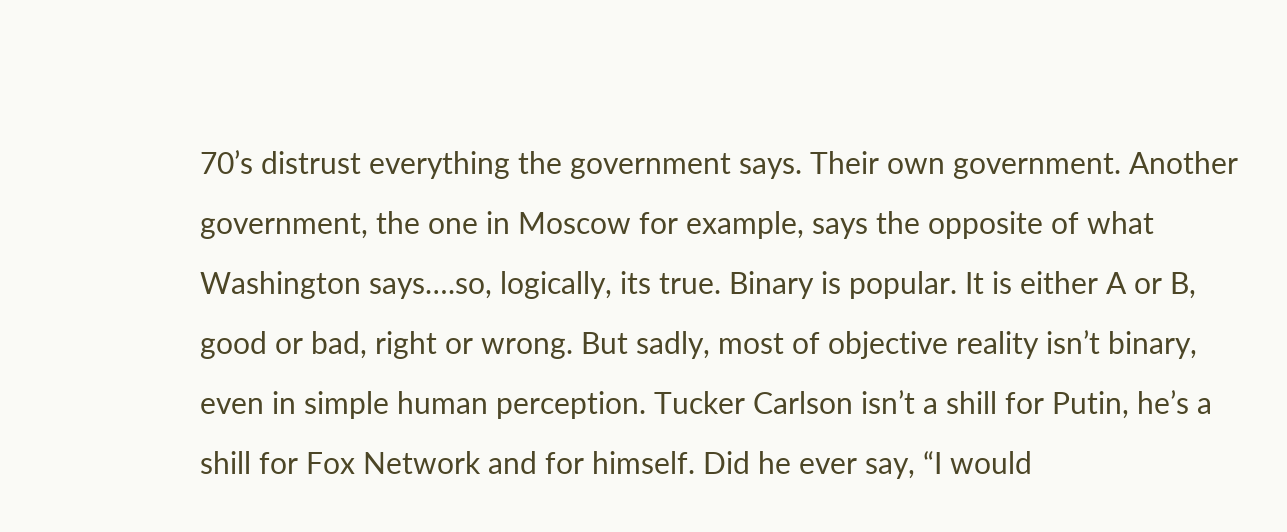70’s distrust everything the government says. Their own government. Another government, the one in Moscow for example, says the opposite of what Washington says….so, logically, its true. Binary is popular. It is either A or B, good or bad, right or wrong. But sadly, most of objective reality isn’t binary, even in simple human perception. Tucker Carlson isn’t a shill for Putin, he’s a shill for Fox Network and for himself. Did he ever say, “I would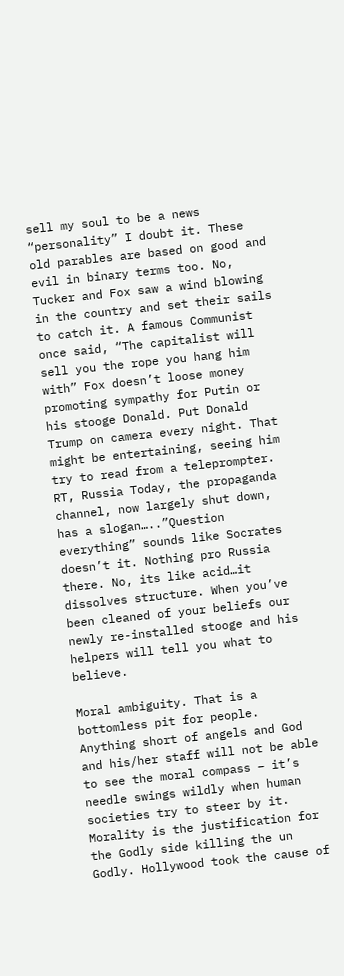sell my soul to be a news “personality” I doubt it. These old parables are based on good and evil in binary terms too. No, Tucker and Fox saw a wind blowing in the country and set their sails to catch it. A famous Communist once said, “The capitalist will sell you the rope you hang him with” Fox doesn’t loose money promoting sympathy for Putin or his stooge Donald. Put Donald Trump on camera every night. That might be entertaining, seeing him try to read from a teleprompter. RT, Russia Today, the propaganda channel, now largely shut down, has a slogan…..”Question everything” sounds like Socrates doesn’t it. Nothing pro Russia there. No, its like acid…it dissolves structure. When you’ve been cleaned of your beliefs our newly re-installed stooge and his helpers will tell you what to believe.

Moral ambiguity. That is a bottomless pit for people. Anything short of angels and God and his/her staff will not be able to see the moral compass – it’s needle swings wildly when human societies try to steer by it. Morality is the justification for the Godly side killing the un Godly. Hollywood took the cause of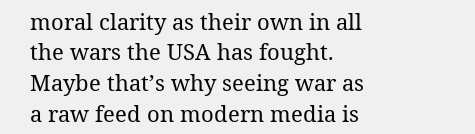moral clarity as their own in all the wars the USA has fought. Maybe that’s why seeing war as a raw feed on modern media is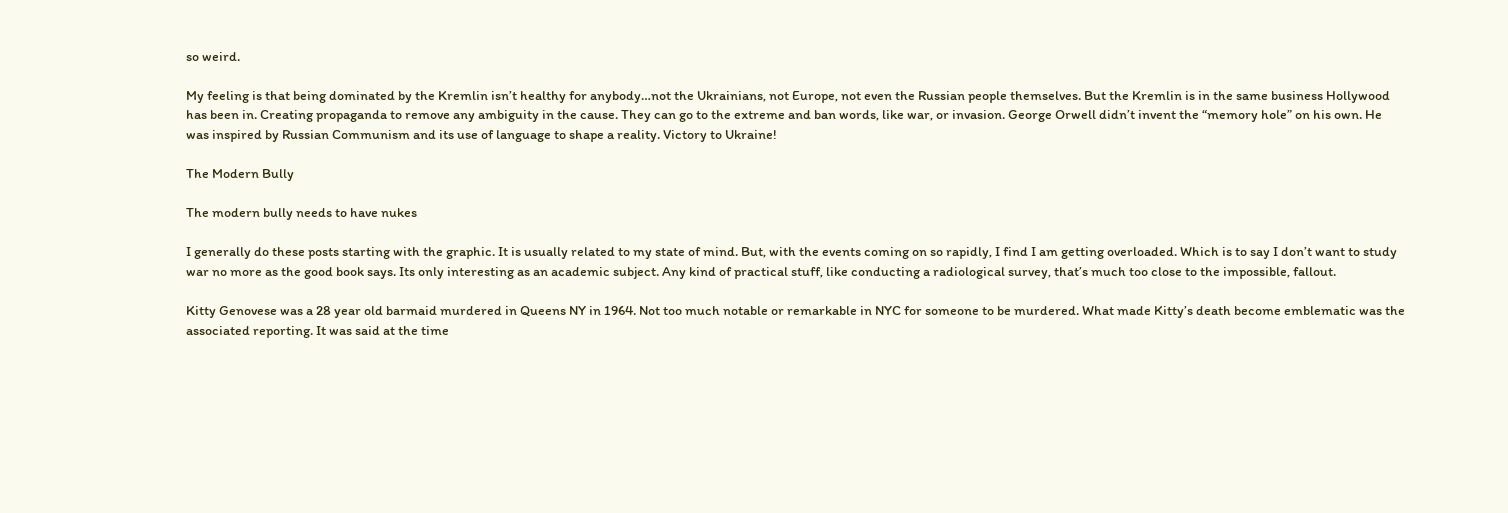so weird.

My feeling is that being dominated by the Kremlin isn’t healthy for anybody…not the Ukrainians, not Europe, not even the Russian people themselves. But the Kremlin is in the same business Hollywood has been in. Creating propaganda to remove any ambiguity in the cause. They can go to the extreme and ban words, like war, or invasion. George Orwell didn’t invent the “memory hole” on his own. He was inspired by Russian Communism and its use of language to shape a reality. Victory to Ukraine!

The Modern Bully

The modern bully needs to have nukes

I generally do these posts starting with the graphic. It is usually related to my state of mind. But, with the events coming on so rapidly, I find I am getting overloaded. Which is to say I don’t want to study war no more as the good book says. Its only interesting as an academic subject. Any kind of practical stuff, like conducting a radiological survey, that’s much too close to the impossible, fallout.

Kitty Genovese was a 28 year old barmaid murdered in Queens NY in 1964. Not too much notable or remarkable in NYC for someone to be murdered. What made Kitty’s death become emblematic was the associated reporting. It was said at the time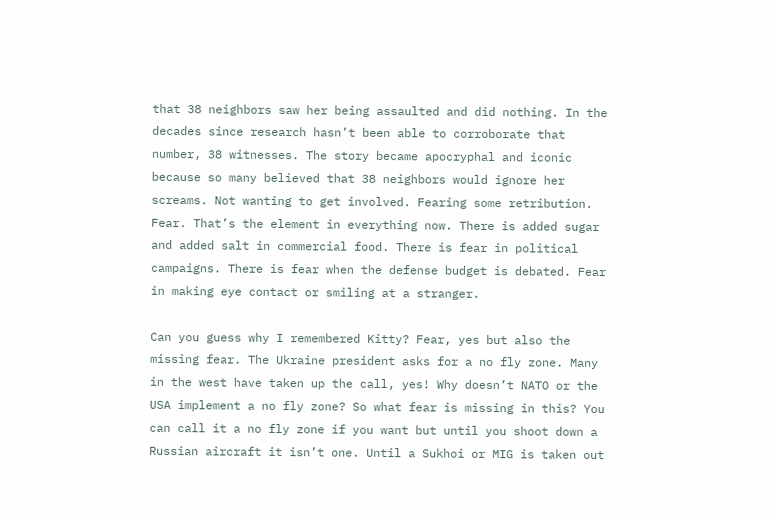that 38 neighbors saw her being assaulted and did nothing. In the decades since research hasn’t been able to corroborate that number, 38 witnesses. The story became apocryphal and iconic because so many believed that 38 neighbors would ignore her screams. Not wanting to get involved. Fearing some retribution. Fear. That’s the element in everything now. There is added sugar and added salt in commercial food. There is fear in political campaigns. There is fear when the defense budget is debated. Fear in making eye contact or smiling at a stranger.

Can you guess why I remembered Kitty? Fear, yes but also the missing fear. The Ukraine president asks for a no fly zone. Many in the west have taken up the call, yes! Why doesn’t NATO or the USA implement a no fly zone? So what fear is missing in this? You can call it a no fly zone if you want but until you shoot down a Russian aircraft it isn’t one. Until a Sukhoi or MIG is taken out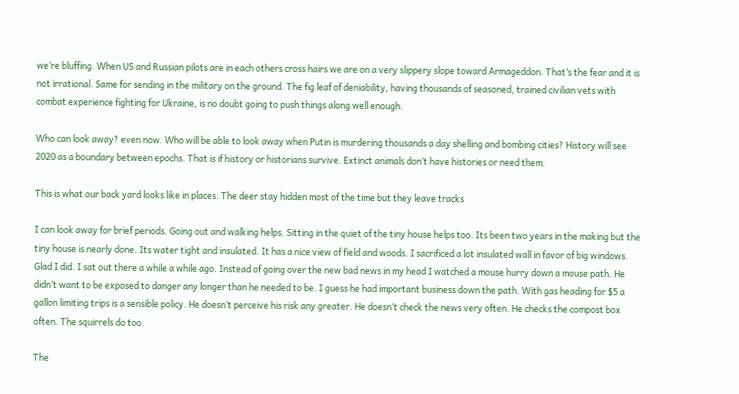we’re bluffing. When US and Russian pilots are in each others cross hairs we are on a very slippery slope toward Armageddon. That’s the fear and it is not irrational. Same for sending in the military on the ground. The fig leaf of deniability, having thousands of seasoned, trained civilian vets with combat experience fighting for Ukraine, is no doubt going to push things along well enough.

Who can look away? even now. Who will be able to look away when Putin is murdering thousands a day shelling and bombing cities? History will see 2020 as a boundary between epochs. That is if history or historians survive. Extinct animals don’t have histories or need them.

This is what our back yard looks like in places. The deer stay hidden most of the time but they leave tracks

I can look away for brief periods. Going out and walking helps. Sitting in the quiet of the tiny house helps too. Its been two years in the making but the tiny house is nearly done. Its water tight and insulated. It has a nice view of field and woods. I sacrificed a lot insulated wall in favor of big windows. Glad I did. I sat out there a while a while ago. Instead of going over the new bad news in my head I watched a mouse hurry down a mouse path. He didn’t want to be exposed to danger any longer than he needed to be. I guess he had important business down the path. With gas heading for $5 a gallon limiting trips is a sensible policy. He doesn’t perceive his risk any greater. He doesn’t check the news very often. He checks the compost box often. The squirrels do too.

The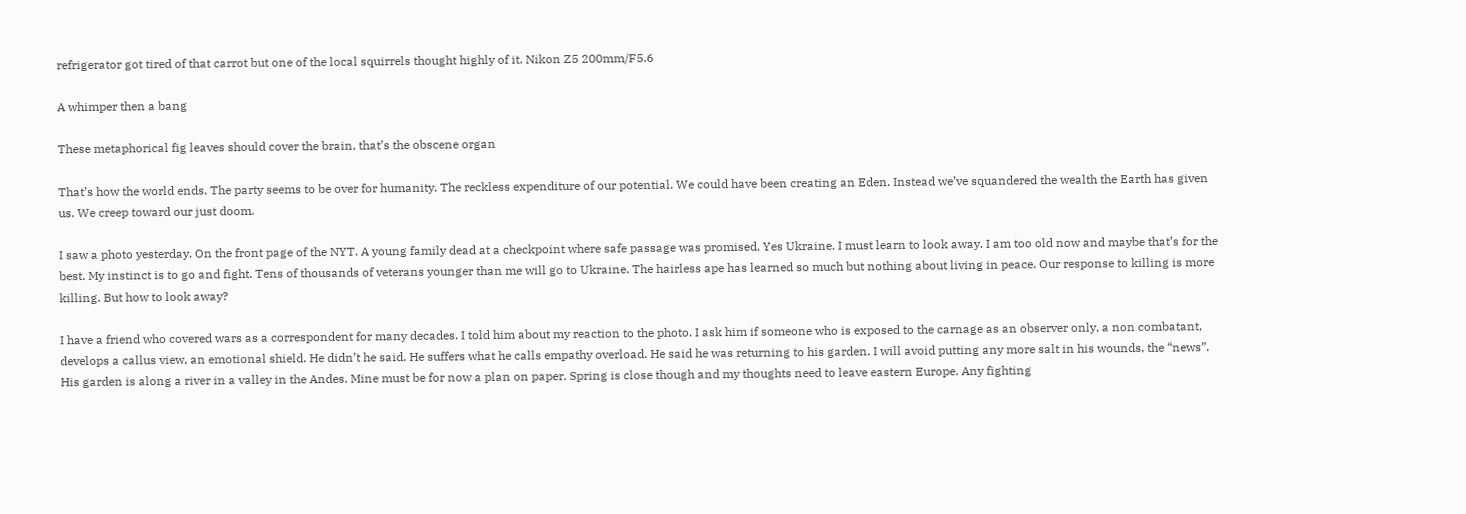refrigerator got tired of that carrot but one of the local squirrels thought highly of it. Nikon Z5 200mm/F5.6

A whimper then a bang

These metaphorical fig leaves should cover the brain, that’s the obscene organ

That’s how the world ends. The party seems to be over for humanity. The reckless expenditure of our potential. We could have been creating an Eden. Instead we’ve squandered the wealth the Earth has given us. We creep toward our just doom.

I saw a photo yesterday. On the front page of the NYT. A young family dead at a checkpoint where safe passage was promised. Yes Ukraine. I must learn to look away. I am too old now and maybe that’s for the best. My instinct is to go and fight. Tens of thousands of veterans younger than me will go to Ukraine. The hairless ape has learned so much but nothing about living in peace. Our response to killing is more killing. But how to look away?

I have a friend who covered wars as a correspondent for many decades. I told him about my reaction to the photo. I ask him if someone who is exposed to the carnage as an observer only, a non combatant, develops a callus view, an emotional shield. He didn’t he said. He suffers what he calls empathy overload. He said he was returning to his garden. I will avoid putting any more salt in his wounds, the “news”. His garden is along a river in a valley in the Andes. Mine must be for now a plan on paper. Spring is close though and my thoughts need to leave eastern Europe. Any fighting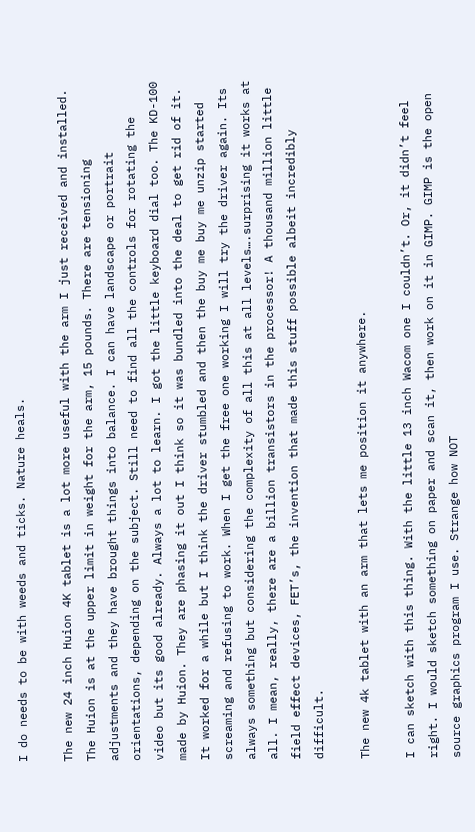I do needs to be with weeds and ticks. Nature heals.

The new 24 inch Huion 4K tablet is a lot more useful with the arm I just received and installed. The Huion is at the upper limit in weight for the arm, 15 pounds. There are tensioning adjustments and they have brought things into balance. I can have landscape or portrait orientations, depending on the subject. Still need to find all the controls for rotating the video but its good already. Always a lot to learn. I got the little keyboard dial too. The KD-100 made by Huion. They are phasing it out I think so it was bundled into the deal to get rid of it. It worked for a while but I think the driver stumbled and then the buy me buy me unzip started screaming and refusing to work. When I get the free one working I will try the driver again. Its always something but considering the complexity of all this at all levels….surprising it works at all. I mean, really, there are a billion transistors in the processor! A thousand million little field effect devices, FET’s, the invention that made this stuff possible albeit incredibly difficult.

The new 4k tablet with an arm that lets me position it anywhere.

I can sketch with this thing. With the little 13 inch Wacom one I couldn’t. Or, it didn’t feel right. I would sketch something on paper and scan it, then work on it in GIMP. GIMP is the open source graphics program I use. Strange how NOT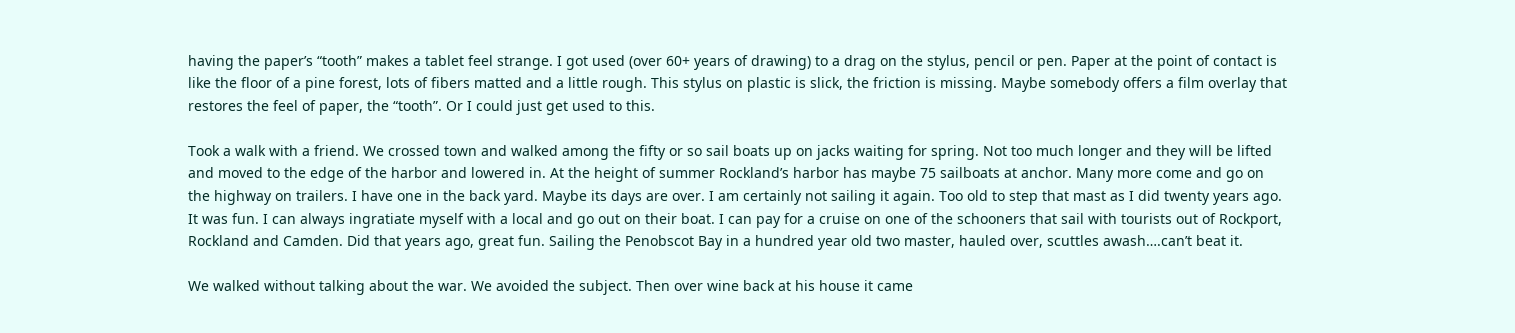having the paper’s “tooth” makes a tablet feel strange. I got used (over 60+ years of drawing) to a drag on the stylus, pencil or pen. Paper at the point of contact is like the floor of a pine forest, lots of fibers matted and a little rough. This stylus on plastic is slick, the friction is missing. Maybe somebody offers a film overlay that restores the feel of paper, the “tooth”. Or I could just get used to this.

Took a walk with a friend. We crossed town and walked among the fifty or so sail boats up on jacks waiting for spring. Not too much longer and they will be lifted and moved to the edge of the harbor and lowered in. At the height of summer Rockland’s harbor has maybe 75 sailboats at anchor. Many more come and go on the highway on trailers. I have one in the back yard. Maybe its days are over. I am certainly not sailing it again. Too old to step that mast as I did twenty years ago. It was fun. I can always ingratiate myself with a local and go out on their boat. I can pay for a cruise on one of the schooners that sail with tourists out of Rockport, Rockland and Camden. Did that years ago, great fun. Sailing the Penobscot Bay in a hundred year old two master, hauled over, scuttles awash….can’t beat it.

We walked without talking about the war. We avoided the subject. Then over wine back at his house it came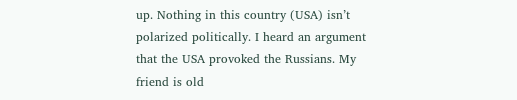up. Nothing in this country (USA) isn’t polarized politically. I heard an argument that the USA provoked the Russians. My friend is old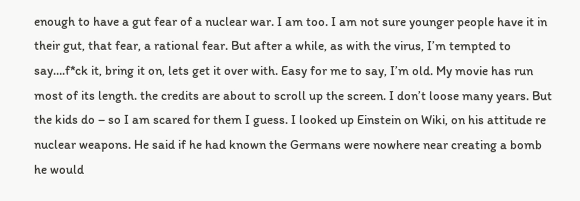enough to have a gut fear of a nuclear war. I am too. I am not sure younger people have it in their gut, that fear, a rational fear. But after a while, as with the virus, I’m tempted to say….f*ck it, bring it on, lets get it over with. Easy for me to say, I’m old. My movie has run most of its length. the credits are about to scroll up the screen. I don’t loose many years. But the kids do – so I am scared for them I guess. I looked up Einstein on Wiki, on his attitude re nuclear weapons. He said if he had known the Germans were nowhere near creating a bomb he would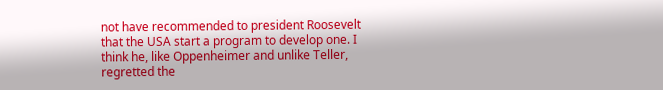not have recommended to president Roosevelt that the USA start a program to develop one. I think he, like Oppenheimer and unlike Teller, regretted the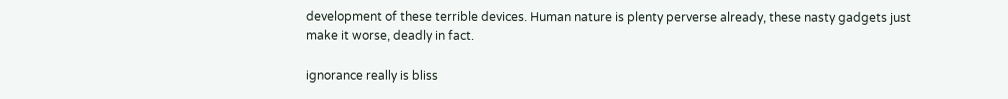development of these terrible devices. Human nature is plenty perverse already, these nasty gadgets just make it worse, deadly in fact.

ignorance really is bliss